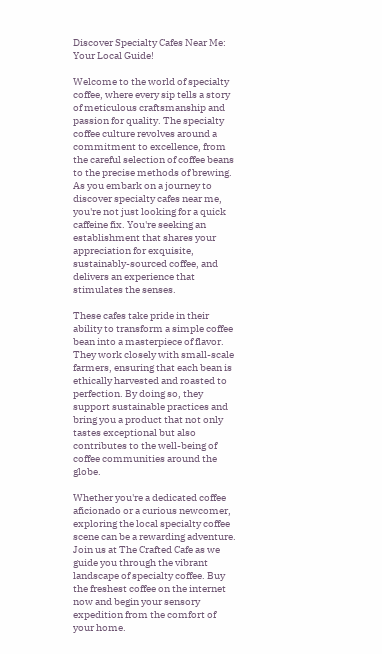Discover Specialty Cafes Near Me: Your Local Guide!

Welcome to the world of specialty coffee, where every sip tells a story of meticulous craftsmanship and passion for quality. The specialty coffee culture revolves around a commitment to excellence, from the careful selection of coffee beans to the precise methods of brewing. As you embark on a journey to discover specialty cafes near me, you're not just looking for a quick caffeine fix. You're seeking an establishment that shares your appreciation for exquisite, sustainably-sourced coffee, and delivers an experience that stimulates the senses.

These cafes take pride in their ability to transform a simple coffee bean into a masterpiece of flavor. They work closely with small-scale farmers, ensuring that each bean is ethically harvested and roasted to perfection. By doing so, they support sustainable practices and bring you a product that not only tastes exceptional but also contributes to the well-being of coffee communities around the globe.

Whether you're a dedicated coffee aficionado or a curious newcomer, exploring the local specialty coffee scene can be a rewarding adventure. Join us at The Crafted Cafe as we guide you through the vibrant landscape of specialty coffee. Buy the freshest coffee on the internet now and begin your sensory expedition from the comfort of your home.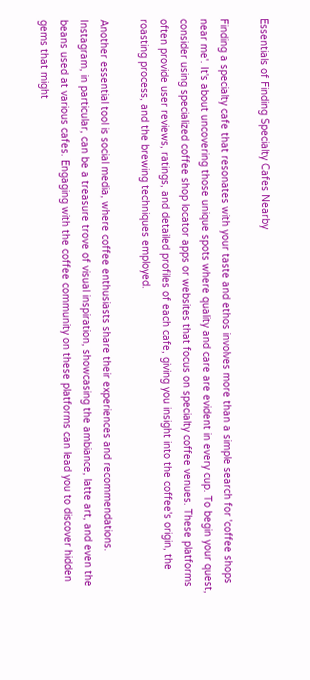Essentials of Finding Specialty Cafes Nearby

Finding a specialty cafe that resonates with your taste and ethos involves more than a simple search for 'coffee shops near me'. It's about uncovering those unique spots where quality and care are evident in every cup. To begin your quest, consider using specialized coffee shop locator apps or websites that focus on specialty coffee venues. These platforms often provide user reviews, ratings, and detailed profiles of each cafe, giving you insight into the coffee's origin, the roasting process, and the brewing techniques employed.

Another essential tool is social media, where coffee enthusiasts share their experiences and recommendations. Instagram, in particular, can be a treasure trove of visual inspiration, showcasing the ambiance, latte art, and even the beans used at various cafes. Engaging with the coffee community on these platforms can lead you to discover hidden gems that might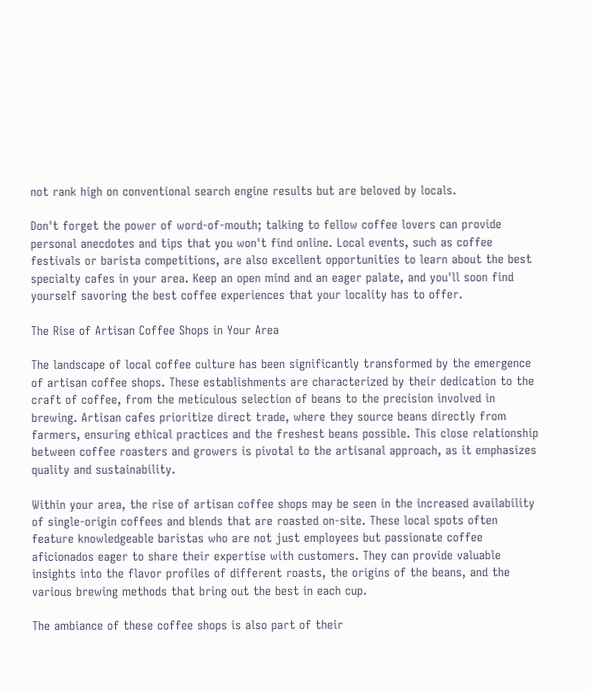not rank high on conventional search engine results but are beloved by locals.

Don't forget the power of word-of-mouth; talking to fellow coffee lovers can provide personal anecdotes and tips that you won't find online. Local events, such as coffee festivals or barista competitions, are also excellent opportunities to learn about the best specialty cafes in your area. Keep an open mind and an eager palate, and you'll soon find yourself savoring the best coffee experiences that your locality has to offer.

The Rise of Artisan Coffee Shops in Your Area

The landscape of local coffee culture has been significantly transformed by the emergence of artisan coffee shops. These establishments are characterized by their dedication to the craft of coffee, from the meticulous selection of beans to the precision involved in brewing. Artisan cafes prioritize direct trade, where they source beans directly from farmers, ensuring ethical practices and the freshest beans possible. This close relationship between coffee roasters and growers is pivotal to the artisanal approach, as it emphasizes quality and sustainability.

Within your area, the rise of artisan coffee shops may be seen in the increased availability of single-origin coffees and blends that are roasted on-site. These local spots often feature knowledgeable baristas who are not just employees but passionate coffee aficionados eager to share their expertise with customers. They can provide valuable insights into the flavor profiles of different roasts, the origins of the beans, and the various brewing methods that bring out the best in each cup.

The ambiance of these coffee shops is also part of their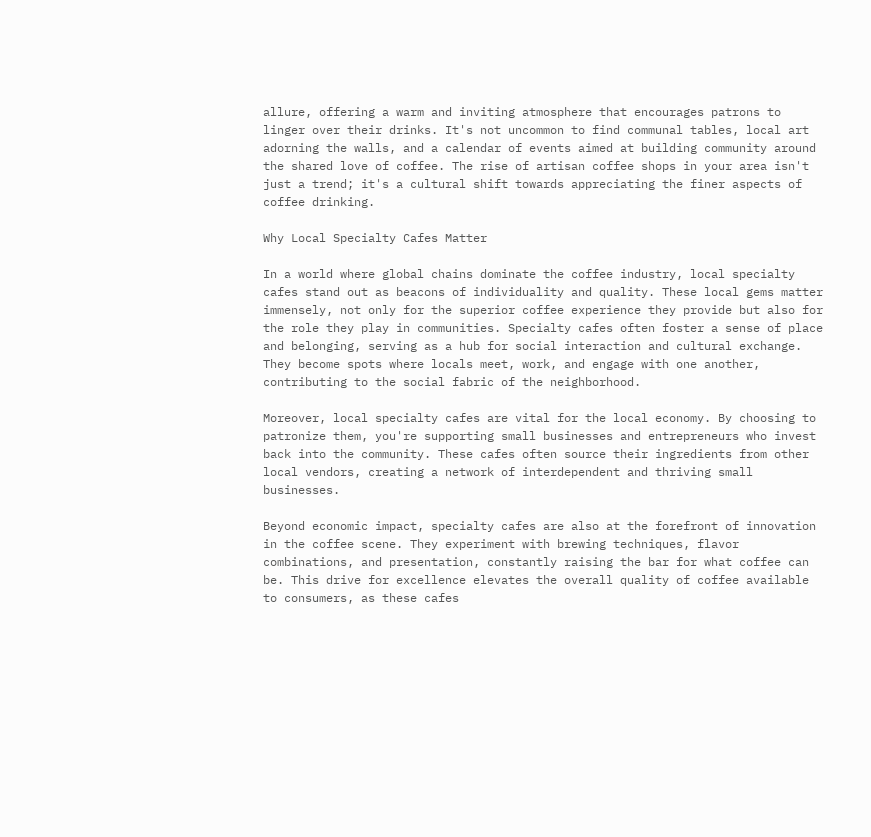allure, offering a warm and inviting atmosphere that encourages patrons to linger over their drinks. It's not uncommon to find communal tables, local art adorning the walls, and a calendar of events aimed at building community around the shared love of coffee. The rise of artisan coffee shops in your area isn't just a trend; it's a cultural shift towards appreciating the finer aspects of coffee drinking.

Why Local Specialty Cafes Matter

In a world where global chains dominate the coffee industry, local specialty cafes stand out as beacons of individuality and quality. These local gems matter immensely, not only for the superior coffee experience they provide but also for the role they play in communities. Specialty cafes often foster a sense of place and belonging, serving as a hub for social interaction and cultural exchange. They become spots where locals meet, work, and engage with one another, contributing to the social fabric of the neighborhood.

Moreover, local specialty cafes are vital for the local economy. By choosing to patronize them, you're supporting small businesses and entrepreneurs who invest back into the community. These cafes often source their ingredients from other local vendors, creating a network of interdependent and thriving small businesses.

Beyond economic impact, specialty cafes are also at the forefront of innovation in the coffee scene. They experiment with brewing techniques, flavor combinations, and presentation, constantly raising the bar for what coffee can be. This drive for excellence elevates the overall quality of coffee available to consumers, as these cafes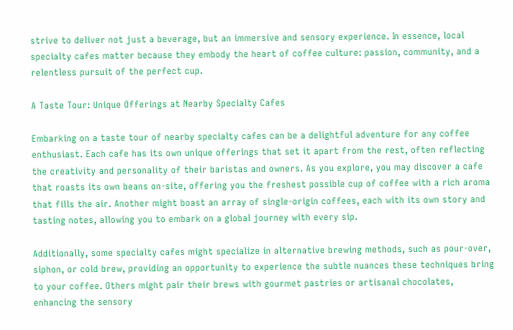strive to deliver not just a beverage, but an immersive and sensory experience. In essence, local specialty cafes matter because they embody the heart of coffee culture: passion, community, and a relentless pursuit of the perfect cup.

A Taste Tour: Unique Offerings at Nearby Specialty Cafes

Embarking on a taste tour of nearby specialty cafes can be a delightful adventure for any coffee enthusiast. Each cafe has its own unique offerings that set it apart from the rest, often reflecting the creativity and personality of their baristas and owners. As you explore, you may discover a cafe that roasts its own beans on-site, offering you the freshest possible cup of coffee with a rich aroma that fills the air. Another might boast an array of single-origin coffees, each with its own story and tasting notes, allowing you to embark on a global journey with every sip.

Additionally, some specialty cafes might specialize in alternative brewing methods, such as pour-over, siphon, or cold brew, providing an opportunity to experience the subtle nuances these techniques bring to your coffee. Others might pair their brews with gourmet pastries or artisanal chocolates, enhancing the sensory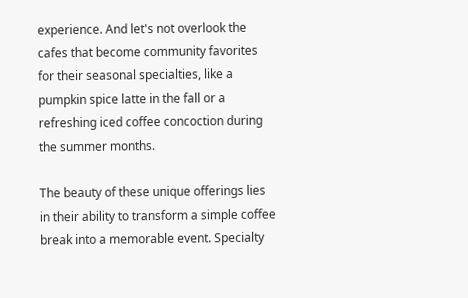experience. And let's not overlook the cafes that become community favorites for their seasonal specialties, like a pumpkin spice latte in the fall or a refreshing iced coffee concoction during the summer months.

The beauty of these unique offerings lies in their ability to transform a simple coffee break into a memorable event. Specialty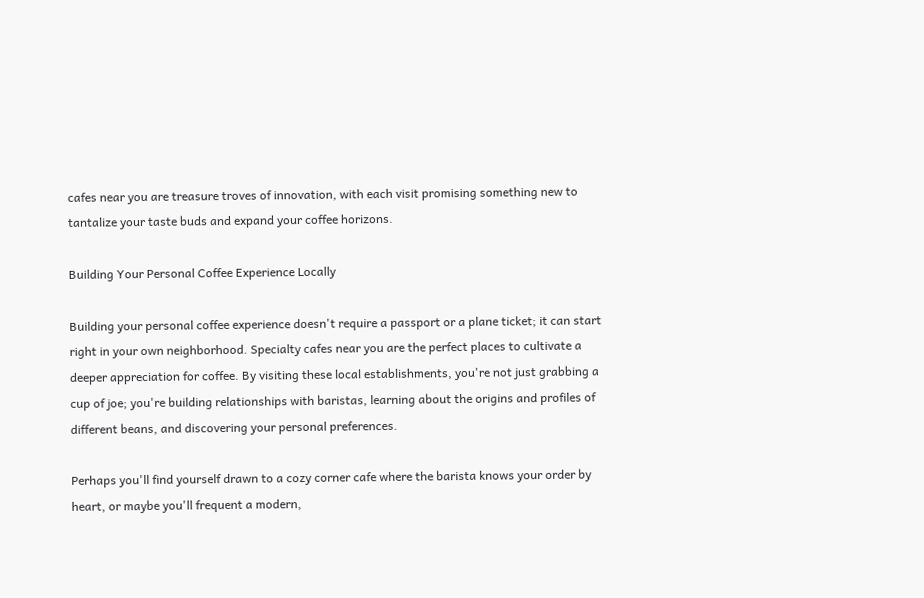cafes near you are treasure troves of innovation, with each visit promising something new to tantalize your taste buds and expand your coffee horizons.

Building Your Personal Coffee Experience Locally

Building your personal coffee experience doesn't require a passport or a plane ticket; it can start right in your own neighborhood. Specialty cafes near you are the perfect places to cultivate a deeper appreciation for coffee. By visiting these local establishments, you're not just grabbing a cup of joe; you're building relationships with baristas, learning about the origins and profiles of different beans, and discovering your personal preferences.

Perhaps you'll find yourself drawn to a cozy corner cafe where the barista knows your order by heart, or maybe you'll frequent a modern,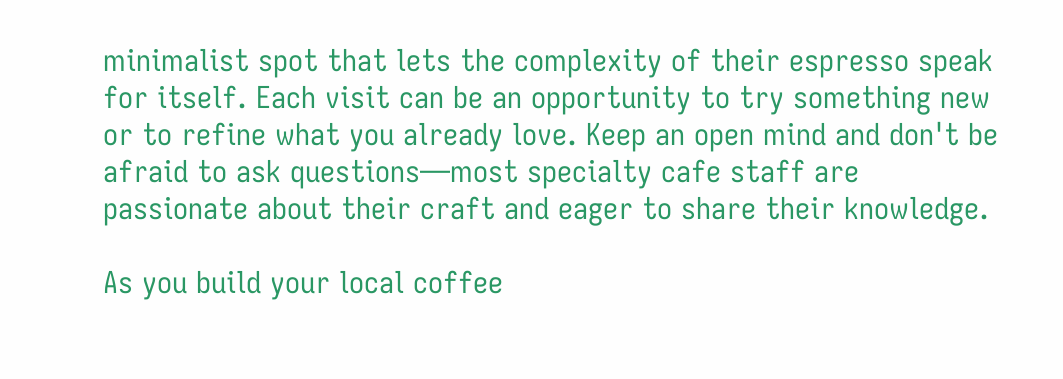minimalist spot that lets the complexity of their espresso speak for itself. Each visit can be an opportunity to try something new or to refine what you already love. Keep an open mind and don't be afraid to ask questions—most specialty cafe staff are passionate about their craft and eager to share their knowledge.

As you build your local coffee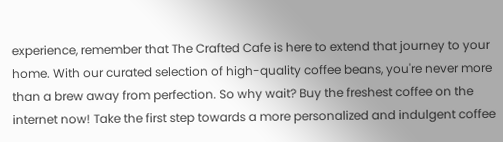experience, remember that The Crafted Cafe is here to extend that journey to your home. With our curated selection of high-quality coffee beans, you're never more than a brew away from perfection. So why wait? Buy the freshest coffee on the internet now! Take the first step towards a more personalized and indulgent coffee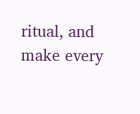ritual, and make every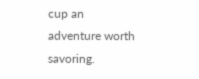cup an adventure worth savoring.